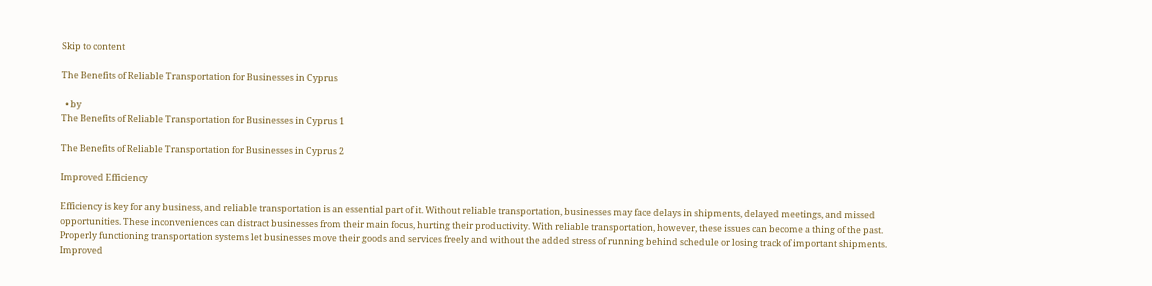Skip to content

The Benefits of Reliable Transportation for Businesses in Cyprus

  • by
The Benefits of Reliable Transportation for Businesses in Cyprus 1

The Benefits of Reliable Transportation for Businesses in Cyprus 2

Improved Efficiency

Efficiency is key for any business, and reliable transportation is an essential part of it. Without reliable transportation, businesses may face delays in shipments, delayed meetings, and missed opportunities. These inconveniences can distract businesses from their main focus, hurting their productivity. With reliable transportation, however, these issues can become a thing of the past. Properly functioning transportation systems let businesses move their goods and services freely and without the added stress of running behind schedule or losing track of important shipments. Improved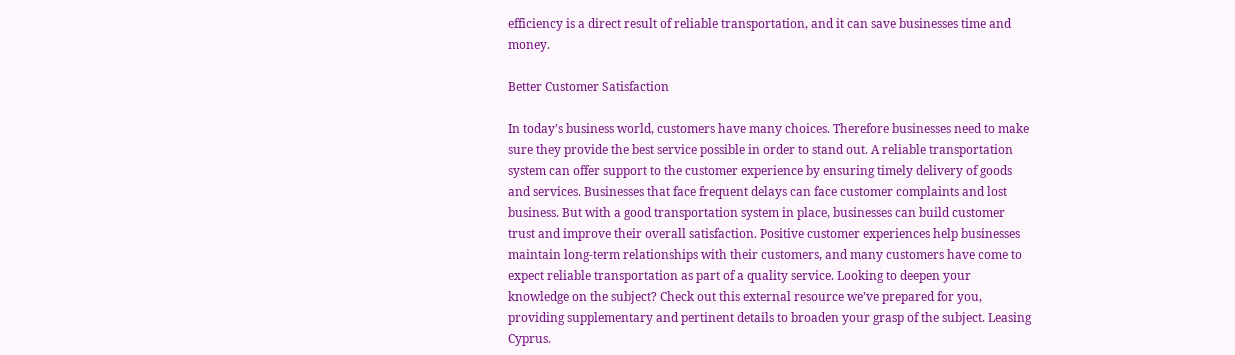efficiency is a direct result of reliable transportation, and it can save businesses time and money.

Better Customer Satisfaction

In today’s business world, customers have many choices. Therefore businesses need to make sure they provide the best service possible in order to stand out. A reliable transportation system can offer support to the customer experience by ensuring timely delivery of goods and services. Businesses that face frequent delays can face customer complaints and lost business. But with a good transportation system in place, businesses can build customer trust and improve their overall satisfaction. Positive customer experiences help businesses maintain long-term relationships with their customers, and many customers have come to expect reliable transportation as part of a quality service. Looking to deepen your knowledge on the subject? Check out this external resource we’ve prepared for you, providing supplementary and pertinent details to broaden your grasp of the subject. Leasing Cyprus.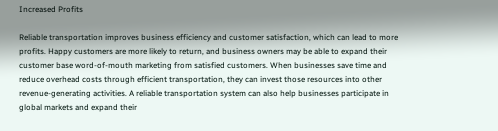Increased Profits

Reliable transportation improves business efficiency and customer satisfaction, which can lead to more profits. Happy customers are more likely to return, and business owners may be able to expand their customer base word-of-mouth marketing from satisfied customers. When businesses save time and reduce overhead costs through efficient transportation, they can invest those resources into other revenue-generating activities. A reliable transportation system can also help businesses participate in global markets and expand their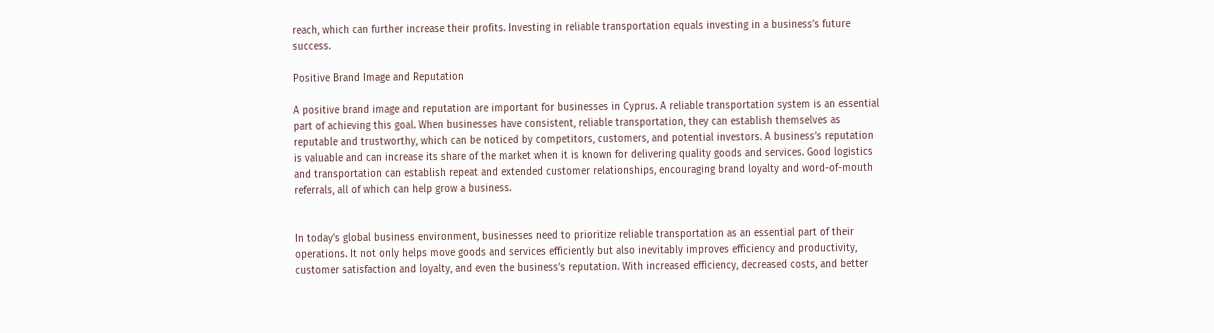reach, which can further increase their profits. Investing in reliable transportation equals investing in a business’s future success.

Positive Brand Image and Reputation

A positive brand image and reputation are important for businesses in Cyprus. A reliable transportation system is an essential part of achieving this goal. When businesses have consistent, reliable transportation, they can establish themselves as reputable and trustworthy, which can be noticed by competitors, customers, and potential investors. A business’s reputation is valuable and can increase its share of the market when it is known for delivering quality goods and services. Good logistics and transportation can establish repeat and extended customer relationships, encouraging brand loyalty and word-of-mouth referrals, all of which can help grow a business.


In today’s global business environment, businesses need to prioritize reliable transportation as an essential part of their operations. It not only helps move goods and services efficiently but also inevitably improves efficiency and productivity, customer satisfaction and loyalty, and even the business’s reputation. With increased efficiency, decreased costs, and better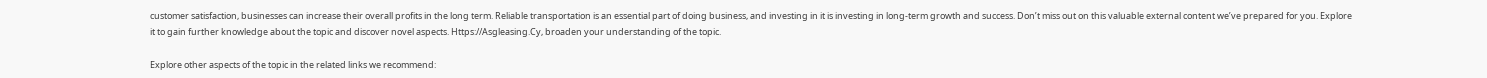customer satisfaction, businesses can increase their overall profits in the long term. Reliable transportation is an essential part of doing business, and investing in it is investing in long-term growth and success. Don’t miss out on this valuable external content we’ve prepared for you. Explore it to gain further knowledge about the topic and discover novel aspects. Https://Asgleasing.Cy, broaden your understanding of the topic.

Explore other aspects of the topic in the related links we recommend: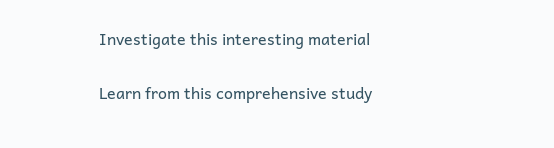Investigate this interesting material

Learn from this comprehensive study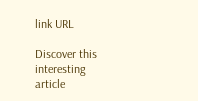link URL

Discover this interesting article